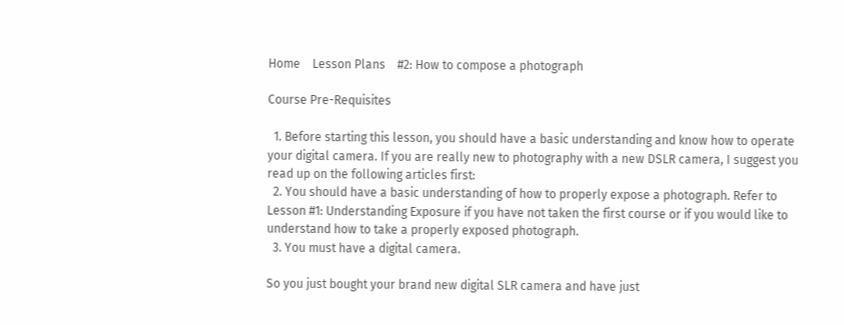Home    Lesson Plans    #2: How to compose a photograph

Course Pre-Requisites

  1. Before starting this lesson, you should have a basic understanding and know how to operate your digital camera. If you are really new to photography with a new DSLR camera, I suggest you read up on the following articles first:
  2. You should have a basic understanding of how to properly expose a photograph. Refer to Lesson #1: Understanding Exposure if you have not taken the first course or if you would like to understand how to take a properly exposed photograph.
  3. You must have a digital camera.

So you just bought your brand new digital SLR camera and have just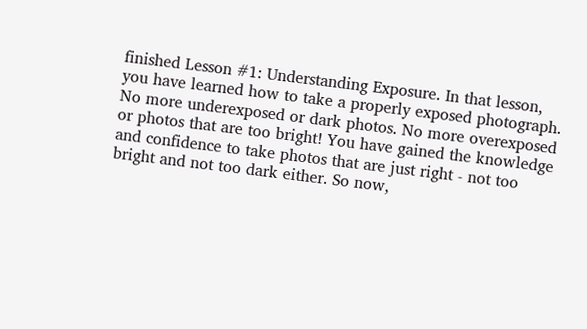finished Lesson #1: Understanding Exposure. In that lesson, you have learned how to take a properly exposed photograph. No more underexposed or dark photos. No more overexposed or photos that are too bright! You have gained the knowledge and confidence to take photos that are just right - not too bright and not too dark either. So now,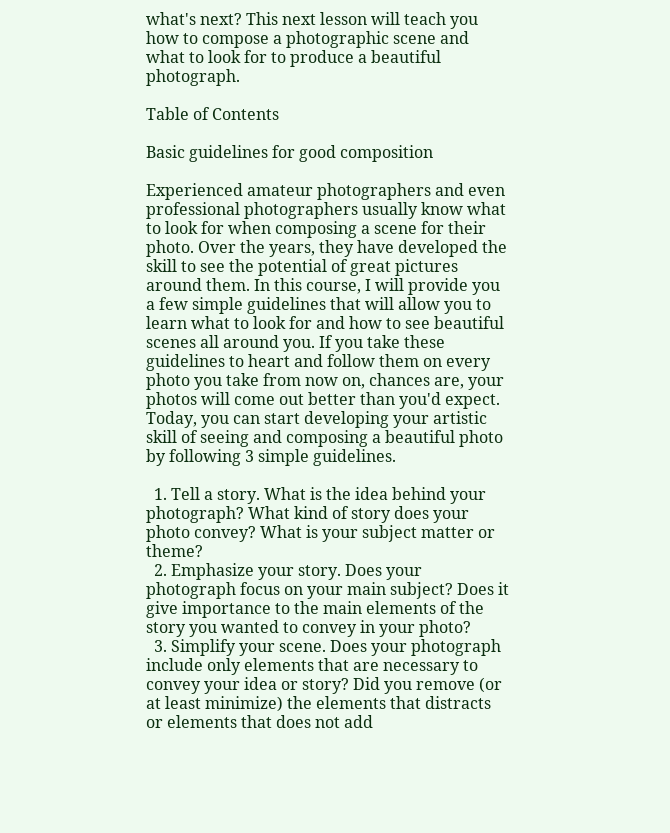what's next? This next lesson will teach you how to compose a photographic scene and what to look for to produce a beautiful photograph.

Table of Contents

Basic guidelines for good composition

Experienced amateur photographers and even professional photographers usually know what to look for when composing a scene for their photo. Over the years, they have developed the skill to see the potential of great pictures around them. In this course, I will provide you a few simple guidelines that will allow you to learn what to look for and how to see beautiful scenes all around you. If you take these guidelines to heart and follow them on every photo you take from now on, chances are, your photos will come out better than you'd expect. Today, you can start developing your artistic skill of seeing and composing a beautiful photo by following 3 simple guidelines.

  1. Tell a story. What is the idea behind your photograph? What kind of story does your photo convey? What is your subject matter or theme?
  2. Emphasize your story. Does your photograph focus on your main subject? Does it give importance to the main elements of the story you wanted to convey in your photo?
  3. Simplify your scene. Does your photograph include only elements that are necessary to convey your idea or story? Did you remove (or at least minimize) the elements that distracts or elements that does not add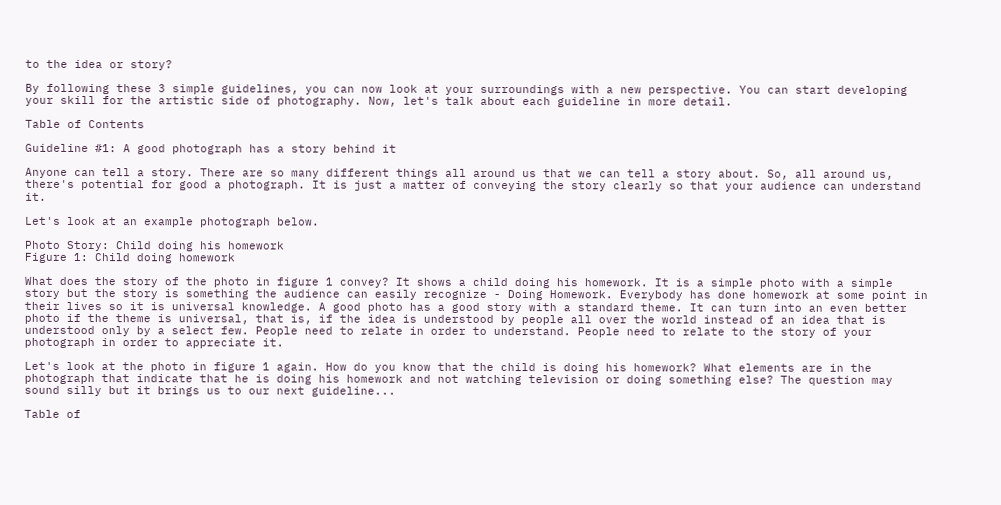to the idea or story?

By following these 3 simple guidelines, you can now look at your surroundings with a new perspective. You can start developing your skill for the artistic side of photography. Now, let's talk about each guideline in more detail.

Table of Contents

Guideline #1: A good photograph has a story behind it

Anyone can tell a story. There are so many different things all around us that we can tell a story about. So, all around us, there's potential for good a photograph. It is just a matter of conveying the story clearly so that your audience can understand it.

Let's look at an example photograph below.

Photo Story: Child doing his homework
Figure 1: Child doing homework

What does the story of the photo in figure 1 convey? It shows a child doing his homework. It is a simple photo with a simple story but the story is something the audience can easily recognize - Doing Homework. Everybody has done homework at some point in their lives so it is universal knowledge. A good photo has a good story with a standard theme. It can turn into an even better photo if the theme is universal, that is, if the idea is understood by people all over the world instead of an idea that is understood only by a select few. People need to relate in order to understand. People need to relate to the story of your photograph in order to appreciate it.

Let's look at the photo in figure 1 again. How do you know that the child is doing his homework? What elements are in the photograph that indicate that he is doing his homework and not watching television or doing something else? The question may sound silly but it brings us to our next guideline...

Table of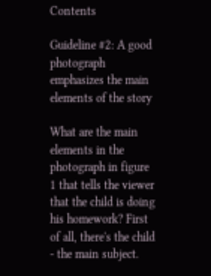Contents

Guideline #2: A good photograph emphasizes the main elements of the story

What are the main elements in the photograph in figure 1 that tells the viewer that the child is doing his homework? First of all, there's the child - the main subject.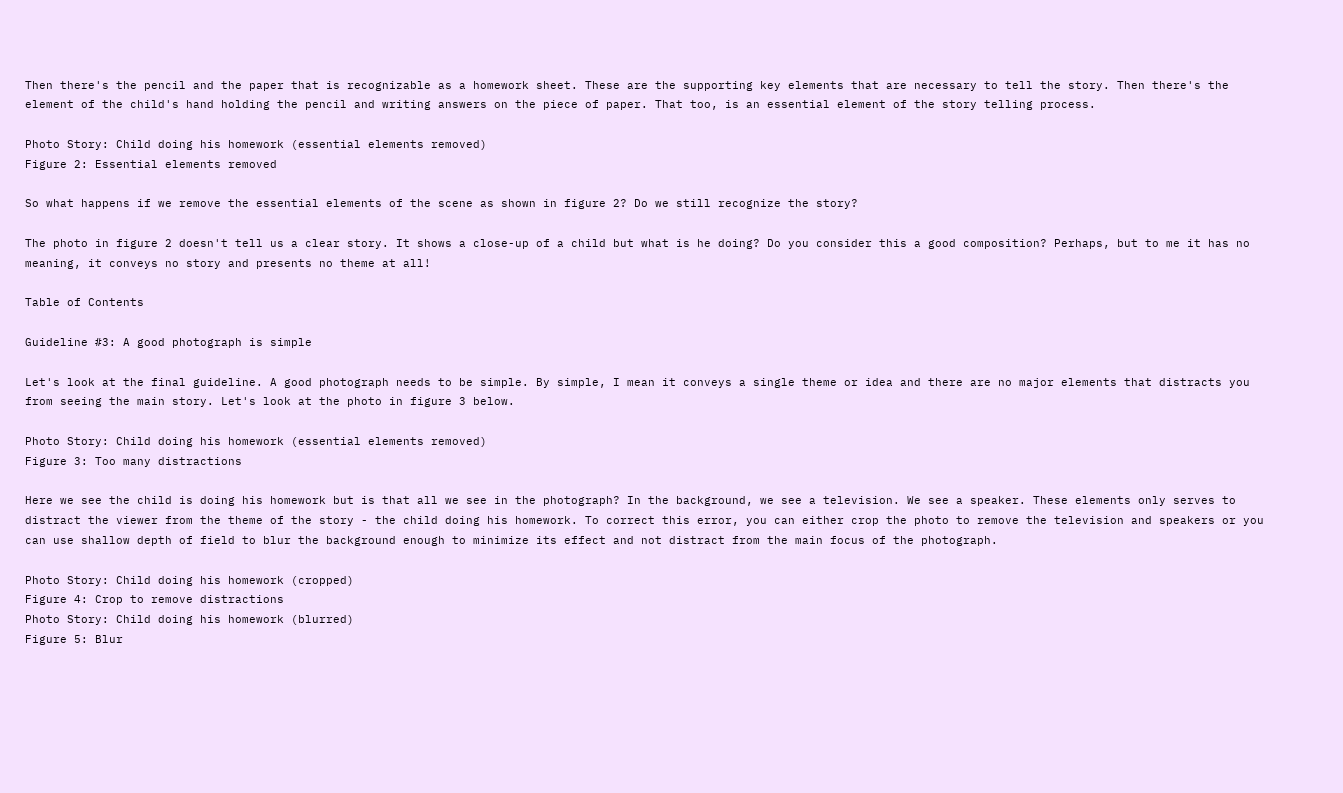Then there's the pencil and the paper that is recognizable as a homework sheet. These are the supporting key elements that are necessary to tell the story. Then there's the element of the child's hand holding the pencil and writing answers on the piece of paper. That too, is an essential element of the story telling process.

Photo Story: Child doing his homework (essential elements removed)
Figure 2: Essential elements removed

So what happens if we remove the essential elements of the scene as shown in figure 2? Do we still recognize the story?

The photo in figure 2 doesn't tell us a clear story. It shows a close-up of a child but what is he doing? Do you consider this a good composition? Perhaps, but to me it has no meaning, it conveys no story and presents no theme at all!

Table of Contents

Guideline #3: A good photograph is simple

Let's look at the final guideline. A good photograph needs to be simple. By simple, I mean it conveys a single theme or idea and there are no major elements that distracts you from seeing the main story. Let's look at the photo in figure 3 below.

Photo Story: Child doing his homework (essential elements removed)
Figure 3: Too many distractions

Here we see the child is doing his homework but is that all we see in the photograph? In the background, we see a television. We see a speaker. These elements only serves to distract the viewer from the theme of the story - the child doing his homework. To correct this error, you can either crop the photo to remove the television and speakers or you can use shallow depth of field to blur the background enough to minimize its effect and not distract from the main focus of the photograph.

Photo Story: Child doing his homework (cropped)
Figure 4: Crop to remove distractions
Photo Story: Child doing his homework (blurred)
Figure 5: Blur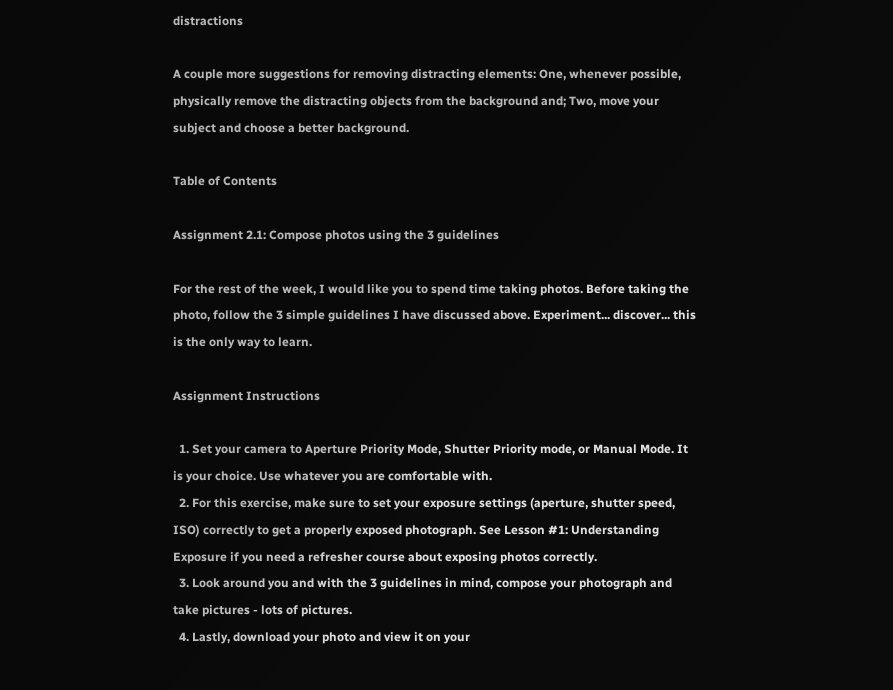distractions

A couple more suggestions for removing distracting elements: One, whenever possible, physically remove the distracting objects from the background and; Two, move your subject and choose a better background.

Table of Contents

Assignment 2.1: Compose photos using the 3 guidelines

For the rest of the week, I would like you to spend time taking photos. Before taking the photo, follow the 3 simple guidelines I have discussed above. Experiment... discover... this is the only way to learn.

Assignment Instructions

  1. Set your camera to Aperture Priority Mode, Shutter Priority mode, or Manual Mode. It is your choice. Use whatever you are comfortable with.
  2. For this exercise, make sure to set your exposure settings (aperture, shutter speed, ISO) correctly to get a properly exposed photograph. See Lesson #1: Understanding Exposure if you need a refresher course about exposing photos correctly.
  3. Look around you and with the 3 guidelines in mind, compose your photograph and take pictures - lots of pictures.
  4. Lastly, download your photo and view it on your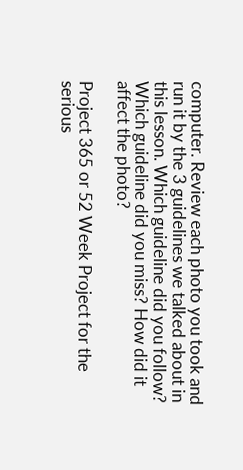computer. Review each photo you took and run it by the 3 guidelines we talked about in this lesson. Which guideline did you follow? Which guideline did you miss? How did it affect the photo?

Project 365 or 52 Week Project for the serious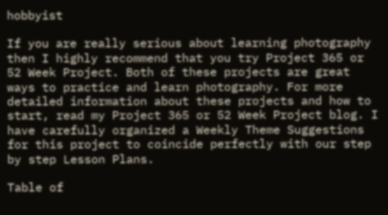hobbyist

If you are really serious about learning photography then I highly recommend that you try Project 365 or 52 Week Project. Both of these projects are great ways to practice and learn photography. For more detailed information about these projects and how to start, read my Project 365 or 52 Week Project blog. I have carefully organized a Weekly Theme Suggestions for this project to coincide perfectly with our step by step Lesson Plans.

Table of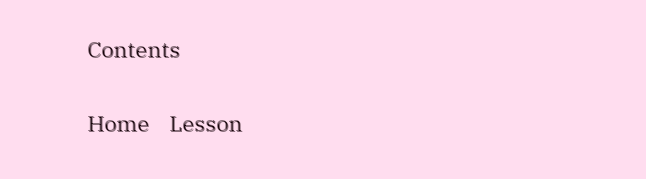Contents

Home    Lesson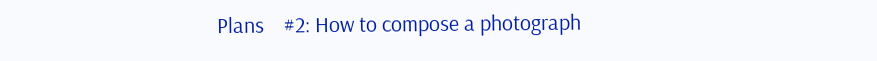Plans    #2: How to compose a photograph